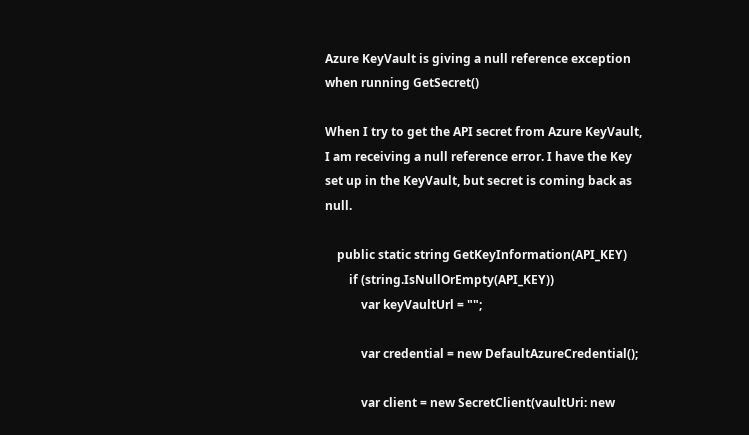Azure KeyVault is giving a null reference exception when running GetSecret()

When I try to get the API secret from Azure KeyVault, I am receiving a null reference error. I have the Key set up in the KeyVault, but secret is coming back as null.

    public static string GetKeyInformation(API_KEY)
        if (string.IsNullOrEmpty(API_KEY))
            var keyVaultUrl = "";

            var credential = new DefaultAzureCredential();

            var client = new SecretClient(vaultUri: new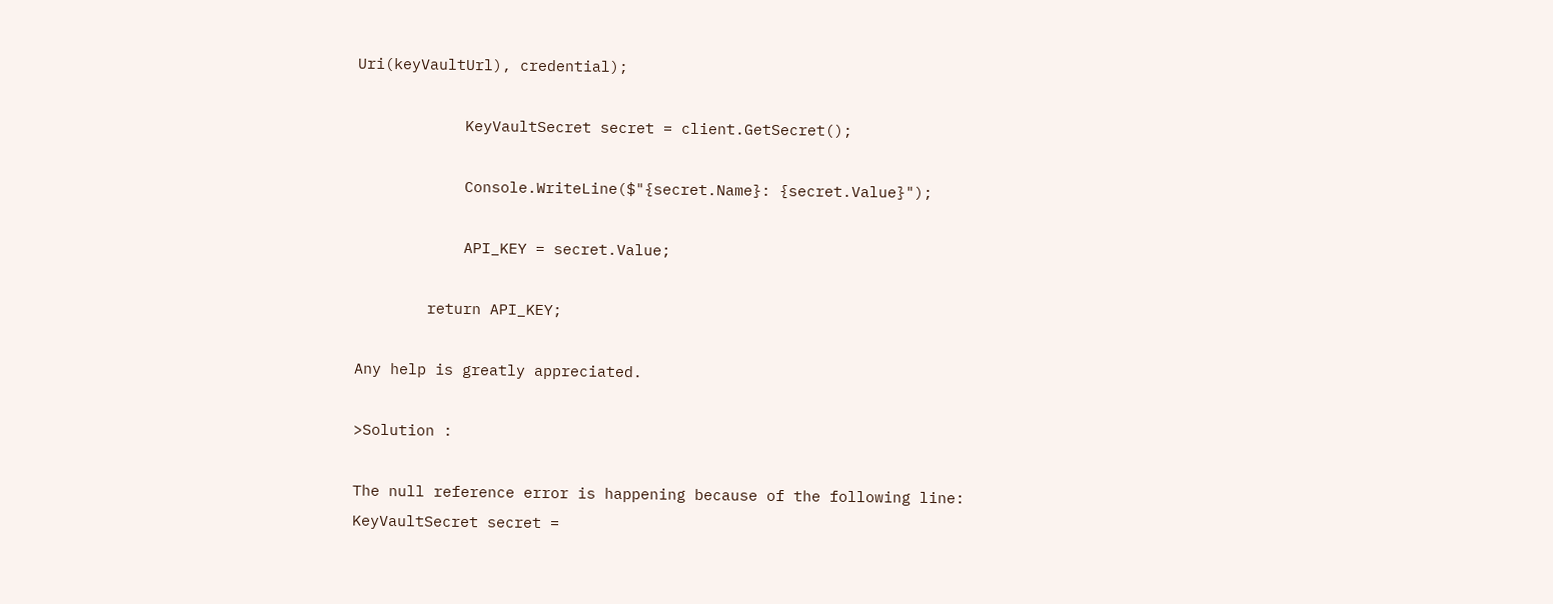Uri(keyVaultUrl), credential);

            KeyVaultSecret secret = client.GetSecret();

            Console.WriteLine($"{secret.Name}: {secret.Value}");

            API_KEY = secret.Value;

        return API_KEY;

Any help is greatly appreciated.

>Solution :

The null reference error is happening because of the following line:
KeyVaultSecret secret =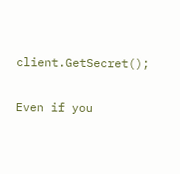client.GetSecret();

Even if you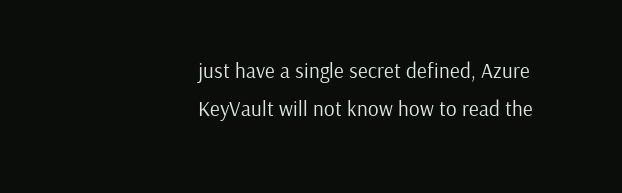just have a single secret defined, Azure KeyVault will not know how to read the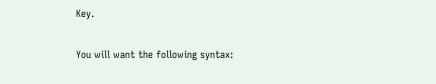Key.

You will want the following syntax: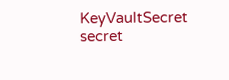KeyVaultSecret secret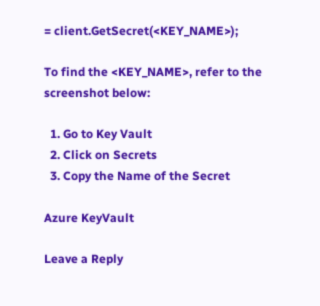= client.GetSecret(<KEY_NAME>);

To find the <KEY_NAME>, refer to the screenshot below:

  1. Go to Key Vault
  2. Click on Secrets
  3. Copy the Name of the Secret

Azure KeyVault

Leave a Reply